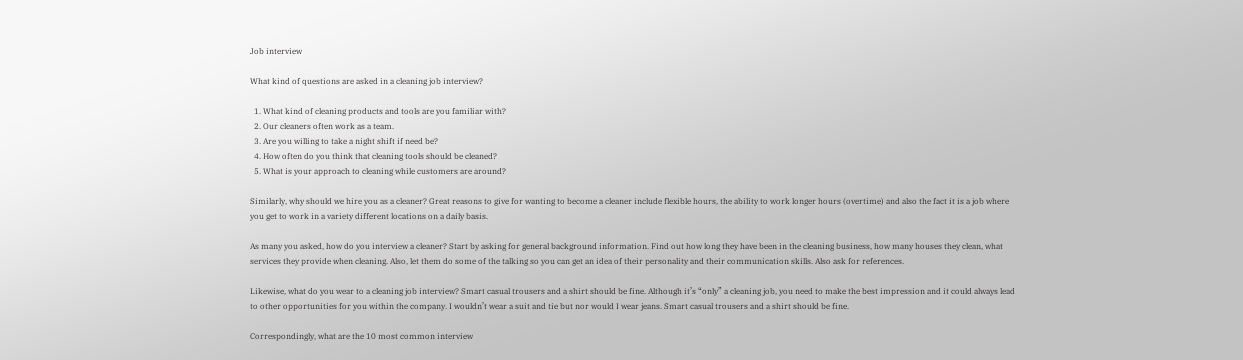Job interview

What kind of questions are asked in a cleaning job interview?

  1. What kind of cleaning products and tools are you familiar with?
  2. Our cleaners often work as a team.
  3. Are you willing to take a night shift if need be?
  4. How often do you think that cleaning tools should be cleaned?
  5. What is your approach to cleaning while customers are around?

Similarly, why should we hire you as a cleaner? Great reasons to give for wanting to become a cleaner include flexible hours, the ability to work longer hours (overtime) and also the fact it is a job where you get to work in a variety different locations on a daily basis.

As many you asked, how do you interview a cleaner? Start by asking for general background information. Find out how long they have been in the cleaning business, how many houses they clean, what services they provide when cleaning. Also, let them do some of the talking so you can get an idea of their personality and their communication skills. Also ask for references.

Likewise, what do you wear to a cleaning job interview? Smart casual trousers and a shirt should be fine. Although it’s “only” a cleaning job, you need to make the best impression and it could always lead to other opportunities for you within the company. I wouldn’t wear a suit and tie but nor would I wear jeans. Smart casual trousers and a shirt should be fine.

Correspondingly, what are the 10 most common interview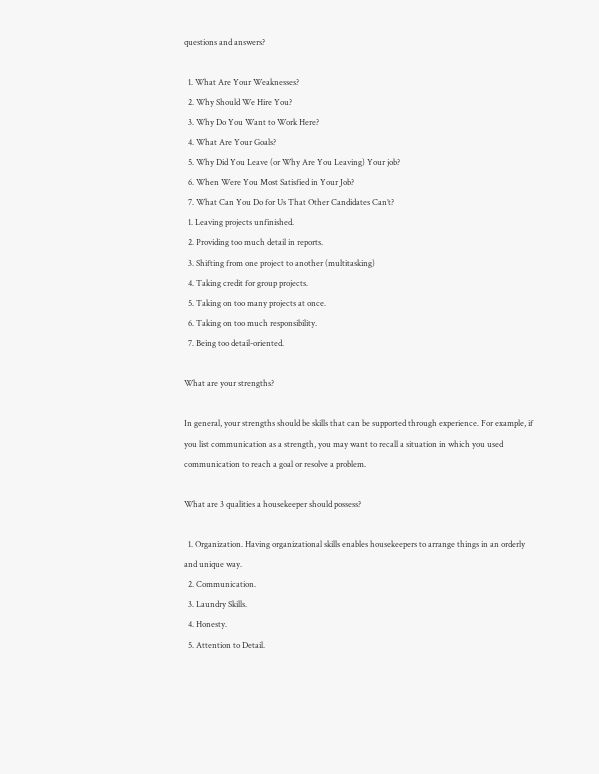questions and answers?

  1. What Are Your Weaknesses?
  2. Why Should We Hire You?
  3. Why Do You Want to Work Here?
  4. What Are Your Goals?
  5. Why Did You Leave (or Why Are You Leaving) Your job?
  6. When Were You Most Satisfied in Your Job?
  7. What Can You Do for Us That Other Candidates Can’t?
  1. Leaving projects unfinished.
  2. Providing too much detail in reports.
  3. Shifting from one project to another (multitasking)
  4. Taking credit for group projects.
  5. Taking on too many projects at once.
  6. Taking on too much responsibility.
  7. Being too detail-oriented.

What are your strengths?

In general, your strengths should be skills that can be supported through experience. For example, if you list communication as a strength, you may want to recall a situation in which you used communication to reach a goal or resolve a problem.

What are 3 qualities a housekeeper should possess?

  1. Organization. Having organizational skills enables housekeepers to arrange things in an orderly and unique way.
  2. Communication.
  3. Laundry Skills.
  4. Honesty.
  5. Attention to Detail.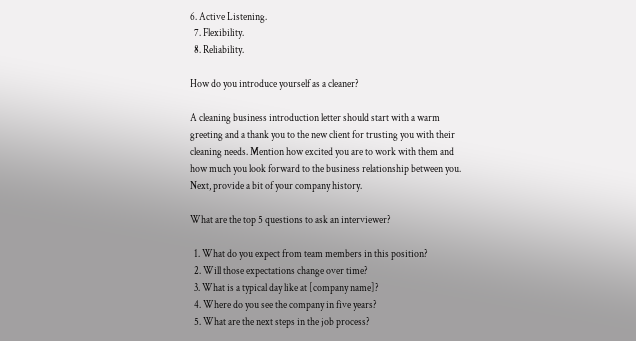6. Active Listening.
  7. Flexibility.
  8. Reliability.

How do you introduce yourself as a cleaner?

A cleaning business introduction letter should start with a warm greeting and a thank you to the new client for trusting you with their cleaning needs. Mention how excited you are to work with them and how much you look forward to the business relationship between you. Next, provide a bit of your company history.

What are the top 5 questions to ask an interviewer?

  1. What do you expect from team members in this position?
  2. Will those expectations change over time?
  3. What is a typical day like at [company name]?
  4. Where do you see the company in five years?
  5. What are the next steps in the job process?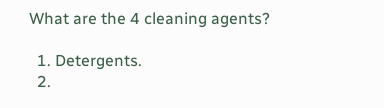What are the 4 cleaning agents?

  1. Detergents.
  2.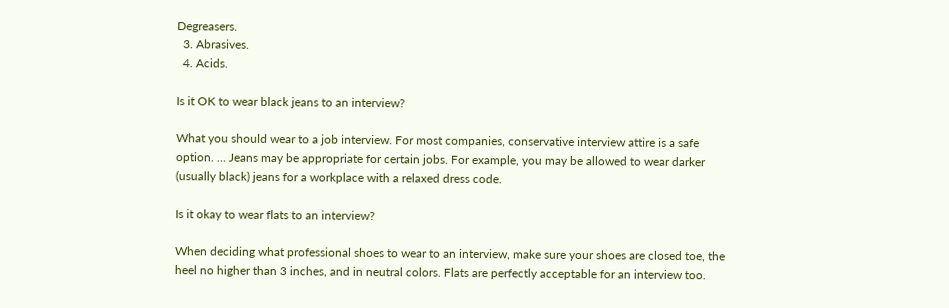Degreasers.
  3. Abrasives.
  4. Acids.

Is it OK to wear black jeans to an interview?

What you should wear to a job interview. For most companies, conservative interview attire is a safe option. … Jeans may be appropriate for certain jobs. For example, you may be allowed to wear darker (usually black) jeans for a workplace with a relaxed dress code.

Is it okay to wear flats to an interview?

When deciding what professional shoes to wear to an interview, make sure your shoes are closed toe, the heel no higher than 3 inches, and in neutral colors. Flats are perfectly acceptable for an interview too.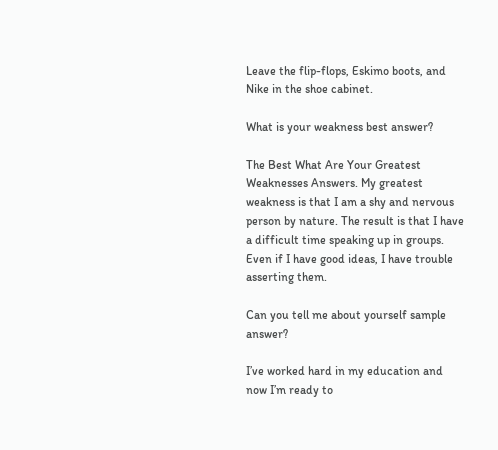Leave the flip-flops, Eskimo boots, and Nike in the shoe cabinet.

What is your weakness best answer?

The Best What Are Your Greatest Weaknesses Answers. My greatest weakness is that I am a shy and nervous person by nature. The result is that I have a difficult time speaking up in groups. Even if I have good ideas, I have trouble asserting them.

Can you tell me about yourself sample answer?

I’ve worked hard in my education and now I’m ready to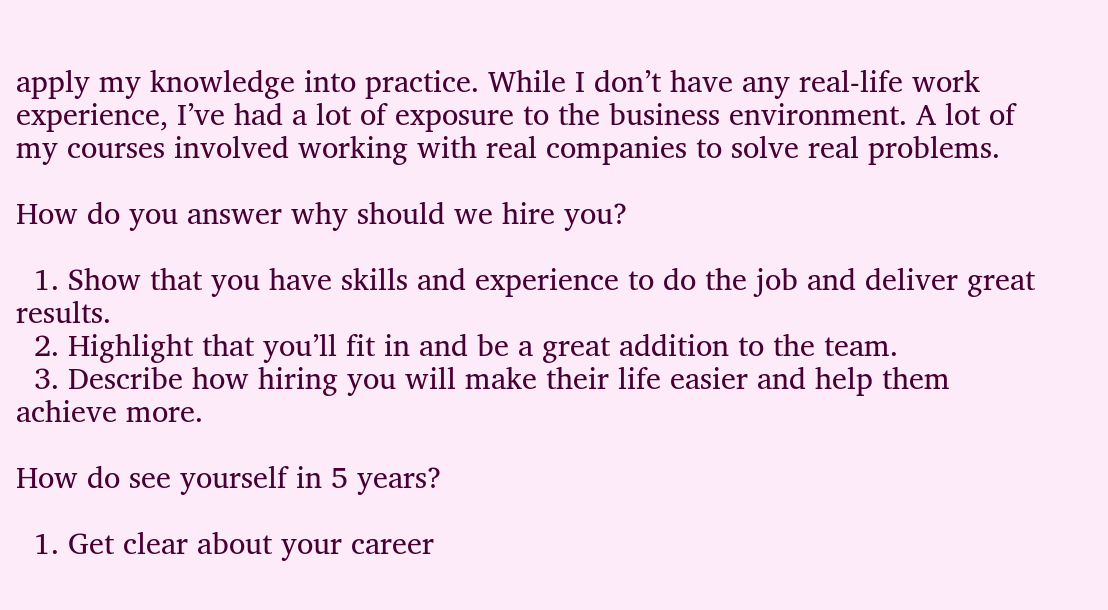apply my knowledge into practice. While I don’t have any real-life work experience, I’ve had a lot of exposure to the business environment. A lot of my courses involved working with real companies to solve real problems.

How do you answer why should we hire you?

  1. Show that you have skills and experience to do the job and deliver great results.
  2. Highlight that you’ll fit in and be a great addition to the team.
  3. Describe how hiring you will make their life easier and help them achieve more.

How do see yourself in 5 years?

  1. Get clear about your career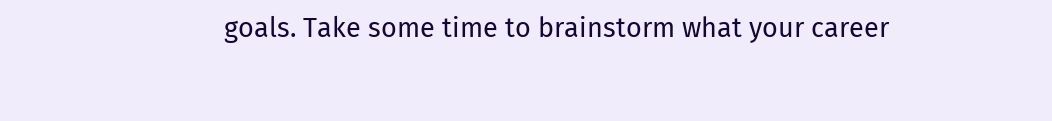goals. Take some time to brainstorm what your career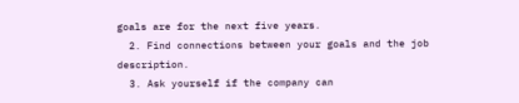goals are for the next five years.
  2. Find connections between your goals and the job description.
  3. Ask yourself if the company can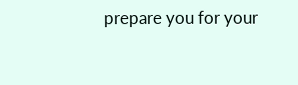prepare you for your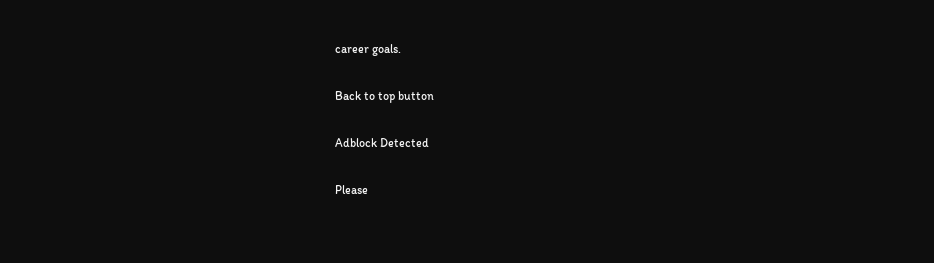career goals.

Back to top button

Adblock Detected

Please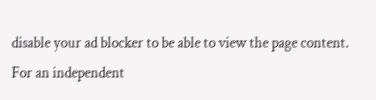disable your ad blocker to be able to view the page content. For an independent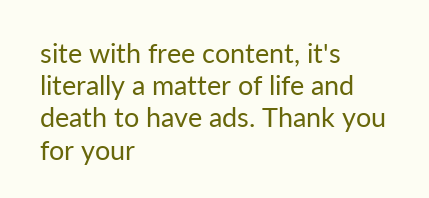site with free content, it's literally a matter of life and death to have ads. Thank you for your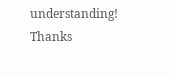understanding! Thanks